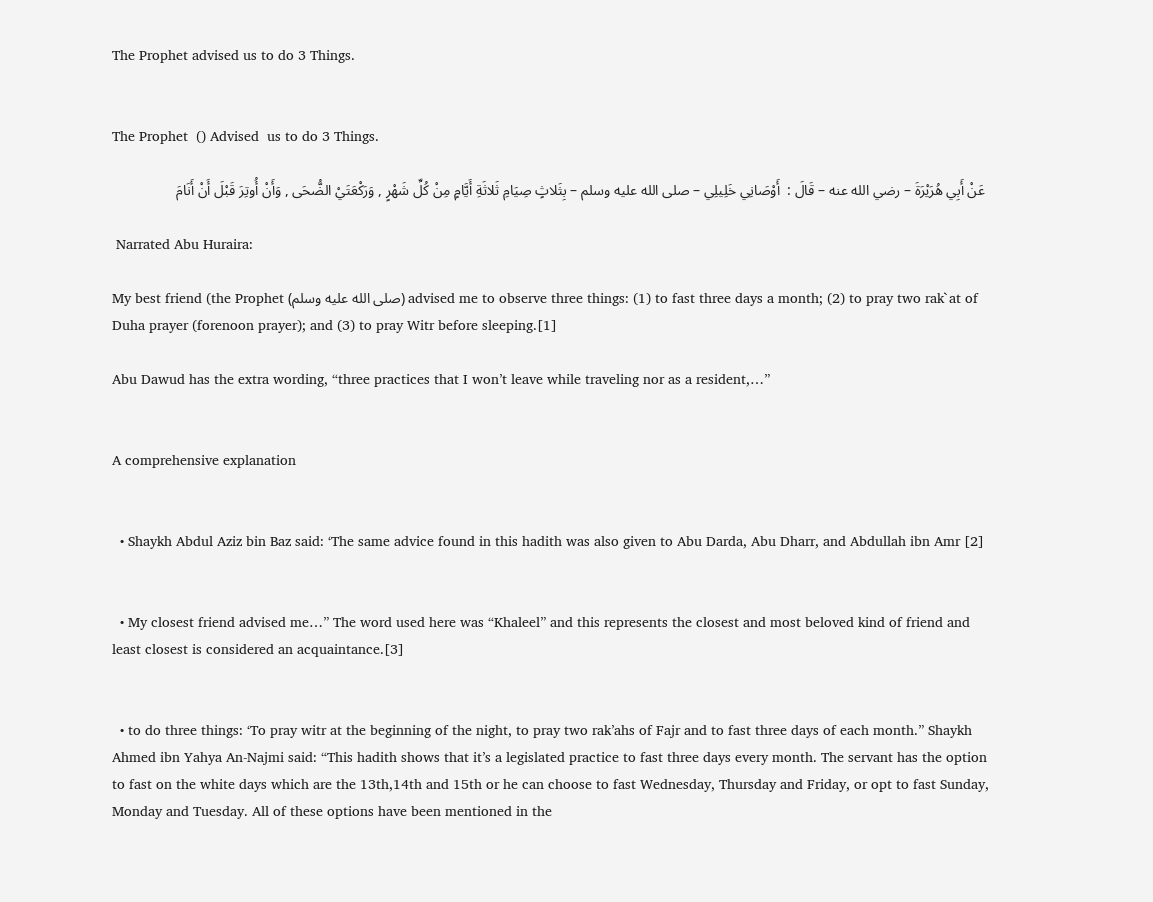The Prophet advised us to do 3 Things.


The Prophet  () Advised  us to do 3 Things.

 عَنْ أَبِي هُرَيْرَةَ – رضي الله عنه – قَالَ :  أَوْصَانِي خَلِيلِي – صلى الله عليه وسلم – بِثَلاثٍ صِيَامِ ثَلاثَةِ أَيَّامٍ مِنْ كُلِّ شَهْرٍ , وَرَكْعَتَيْ الضُّحَى , وَأَنْ أُوتِرَ قَبْلَ أَنْ أَنَامَ

 Narrated Abu Huraira:

My best friend (the Prophet (صلى الله عليه وسلم) advised me to observe three things: (1) to fast three days a month; (2) to pray two rak`at of Duha prayer (forenoon prayer); and (3) to pray Witr before sleeping.[1]

Abu Dawud has the extra wording, “three practices that I won’t leave while traveling nor as a resident,…”


A comprehensive explanation


  • Shaykh Abdul Aziz bin Baz said: ‘The same advice found in this hadith was also given to Abu Darda, Abu Dharr, and Abdullah ibn Amr [2]


  • My closest friend advised me…” The word used here was “Khaleel” and this represents the closest and most beloved kind of friend and least closest is considered an acquaintance.[3]


  • to do three things: ‘To pray witr at the beginning of the night, to pray two rak’ahs of Fajr and to fast three days of each month.” Shaykh Ahmed ibn Yahya An-Najmi said: “This hadith shows that it’s a legislated practice to fast three days every month. The servant has the option to fast on the white days which are the 13th,14th and 15th or he can choose to fast Wednesday, Thursday and Friday, or opt to fast Sunday, Monday and Tuesday. All of these options have been mentioned in the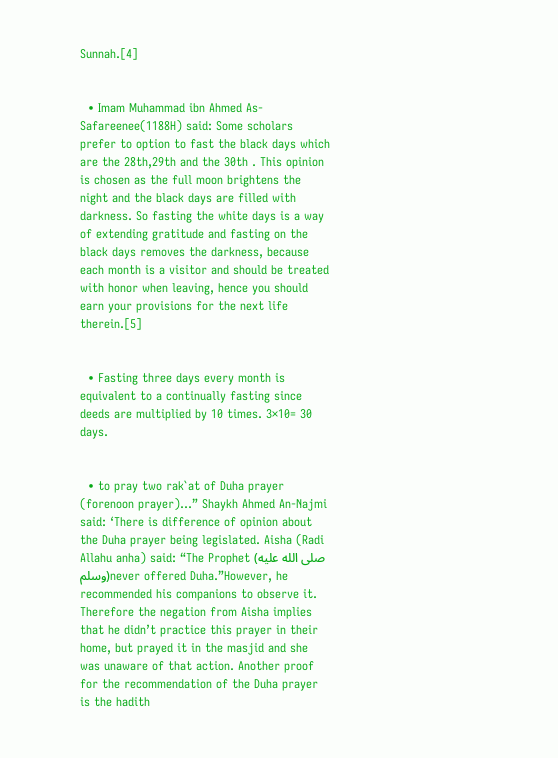Sunnah.[4]


  • Imam Muhammad ibn Ahmed As-Safareenee(1188H) said: Some scholars prefer to option to fast the black days which are the 28th,29th and the 30th . This opinion is chosen as the full moon brightens the night and the black days are filled with darkness. So fasting the white days is a way of extending gratitude and fasting on the black days removes the darkness, because each month is a visitor and should be treated with honor when leaving, hence you should earn your provisions for the next life therein.[5]


  • Fasting three days every month is equivalent to a continually fasting since deeds are multiplied by 10 times. 3×10= 30 days.


  • to pray two rak`at of Duha prayer (forenoon prayer)…” Shaykh Ahmed An-Najmi said: ‘There is difference of opinion about the Duha prayer being legislated. Aisha (Radi Allahu anha) said: “The Prophet (صلى الله عليه وسلم)never offered Duha.”However, he recommended his companions to observe it. Therefore the negation from Aisha implies that he didn’t practice this prayer in their home, but prayed it in the masjid and she was unaware of that action. Another proof for the recommendation of the Duha prayer is the hadith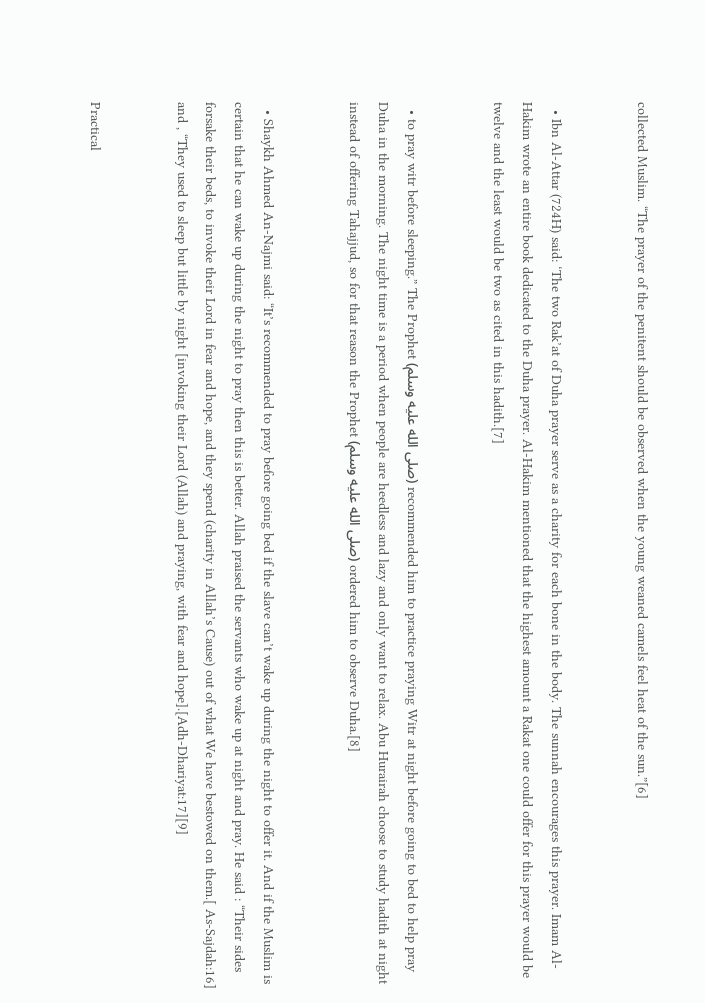collected Muslim. “The prayer of the penitent should be observed when the young weaned camels feel heat of the sun.”[6]


  • Ibn Al-Attar (724H) said: ‘The two Rak’at of Duha prayer serve as a charity for each bone in the body. The sunnah encourages this prayer. Imam Al-Hakim wrote an entire book dedicated to the Duha prayer. Al-Hakim mentioned that the highest amount a Rakat one could offer for this prayer would be twelve and the least would be two as cited in this hadith.[7]


  • to pray witr before sleeping.” The Prophet (صلى الله عليه وسلم) recommended him to practice praying Witr at night before going to bed to help pray Duha in the morning. The night time is a period when people are heedless and lazy and only want to relax. Abu Hurairah choose to study hadith at night instead of offering Tahajjud, so for that reason the Prophet (صلى الله عليه وسلم) ordered him to observe Duha.[8]


  • Shaykh Ahmed An-Najmi said: “It’s recommended to pray before going bed if the slave can’t wake up during the night to offer it. And if the Muslim is certain that he can wake up during the night to pray then this is better. Allah praised the servants who wake up at night and pray. He said : “Their sides forsake their beds, to invoke their Lord in fear and hope, and they spend (charity in Allah’s Cause) out of what We have bestowed on them.[ As-Sajdah:16] and , “They used to sleep but little by night [invoking their Lord (Allah) and praying, with fear and hope].[Adh-Dhariyat:17][9]


Practical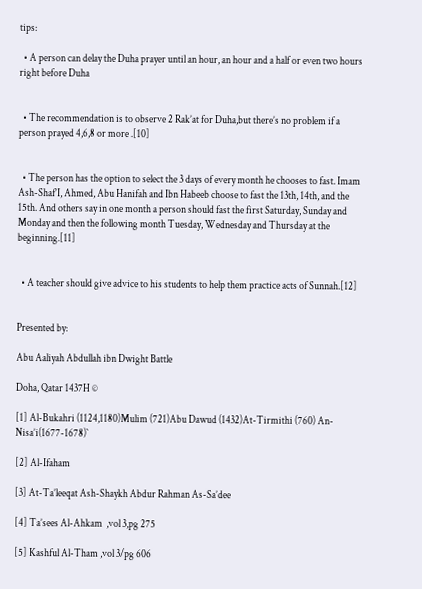tips:

  • A person can delay the Duha prayer until an hour, an hour and a half or even two hours right before Duha


  • The recommendation is to observe 2 Rak’at for Duha,but there’s no problem if a person prayed 4,6,8 or more .[10]


  • The person has the option to select the 3 days of every month he chooses to fast. Imam Ash-Shaf’I, Ahmed, Abu Hanifah and Ibn Habeeb choose to fast the 13th, 14th, and the 15th. And others say in one month a person should fast the first Saturday, Sunday and Monday and then the following month Tuesday, Wednesday and Thursday at the beginning.[11]


  • A teacher should give advice to his students to help them practice acts of Sunnah.[12]


Presented by:

Abu Aaliyah Abdullah ibn Dwight Battle

Doha, Qatar 1437H ©

[1] Al-Bukahri (1124,1180)Mulim (721)Abu Dawud (1432)At-Tirmithi (760) An-Nisa’i(1677-1678)`

[2] Al-Ifaham

[3] At-Ta’leeqat Ash-Shaykh Abdur Rahman As-Sa’dee

[4] Ta’sees Al-Ahkam  ,vol 3,pg 275

[5] Kashful Al-Tham ,vol 3/pg 606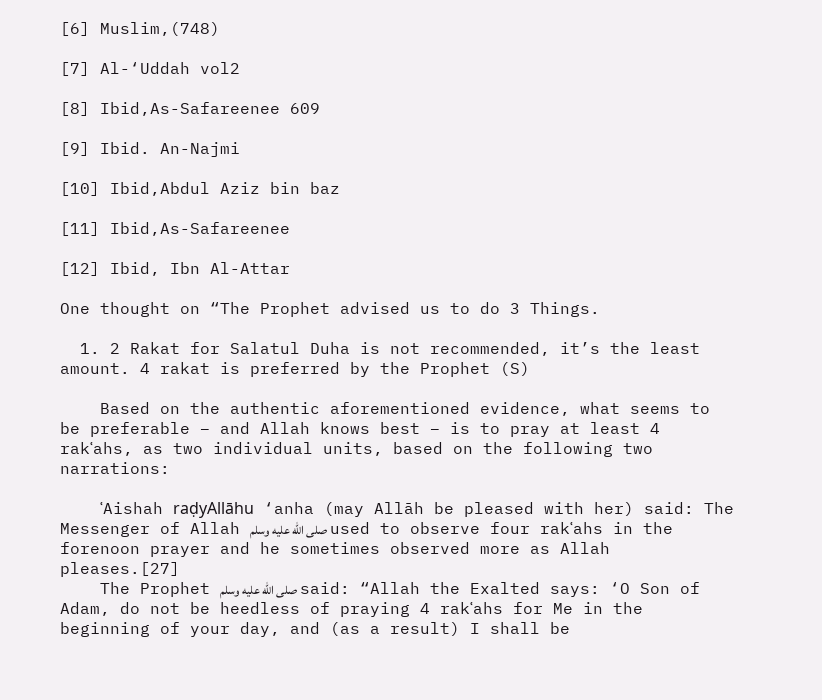[6] Muslim,(748)

[7] Al-‘Uddah vol2

[8] Ibid,As-Safareenee 609

[9] Ibid. An-Najmi

[10] Ibid,Abdul Aziz bin baz

[11] Ibid,As-Safareenee

[12] Ibid, Ibn Al-Attar

One thought on “The Prophet advised us to do 3 Things.

  1. 2 Rakat for Salatul Duha is not recommended, it’s the least amount. 4 rakat is preferred by the Prophet (S)

    Based on the authentic aforementioned evidence, what seems to be preferable – and Allah knows best – is to pray at least 4 rakʿahs, as two individual units, based on the following two narrations:

    ʿAishah raḍyAllāhu ‘anha (may Allāh be pleased with her) said: The Messenger of Allah صلى الله عليه وسلم used to observe four rakʿahs in the forenoon prayer and he sometimes observed more as Allah pleases.[27]
    The Prophet صلى الله عليه وسلم said: “Allah the Exalted says: ‘O Son of Adam, do not be heedless of praying 4 rakʿahs for Me in the beginning of your day, and (as a result) I shall be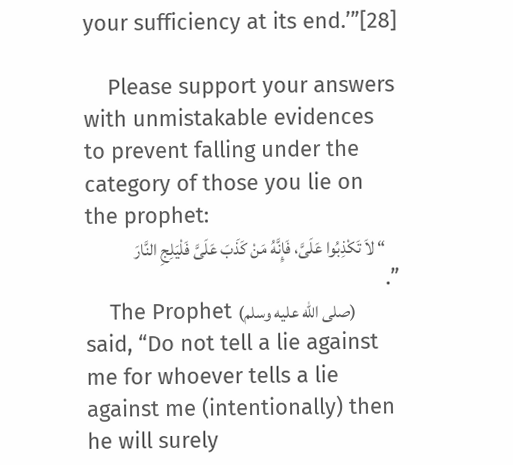your sufficiency at its end.’”[28]

    Please support your answers with unmistakable evidences to prevent falling under the category of those you lie on the prophet:
    “ لاَ تَكْذِبُوا عَلَىَّ، فَإِنَّهُ مَنْ كَذَبَ عَلَىَّ فَلْيَلِجِ النَّارَ ”.
    The Prophet (صلى الله عليه وسلم) said, “Do not tell a lie against me for whoever tells a lie against me (intentionally) then he will surely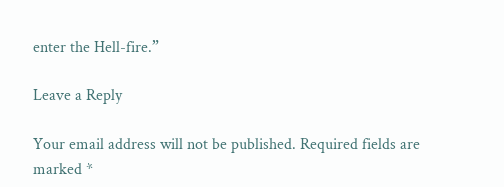enter the Hell-fire.”

Leave a Reply

Your email address will not be published. Required fields are marked *